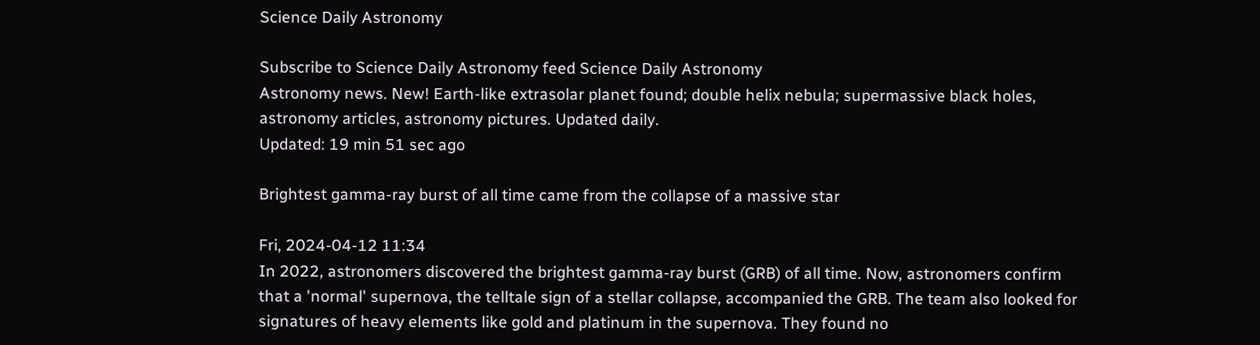Science Daily Astronomy

Subscribe to Science Daily Astronomy feed Science Daily Astronomy
Astronomy news. New! Earth-like extrasolar planet found; double helix nebula; supermassive black holes, astronomy articles, astronomy pictures. Updated daily.
Updated: 19 min 51 sec ago

Brightest gamma-ray burst of all time came from the collapse of a massive star

Fri, 2024-04-12 11:34
In 2022, astronomers discovered the brightest gamma-ray burst (GRB) of all time. Now, astronomers confirm that a 'normal' supernova, the telltale sign of a stellar collapse, accompanied the GRB. The team also looked for signatures of heavy elements like gold and platinum in the supernova. They found no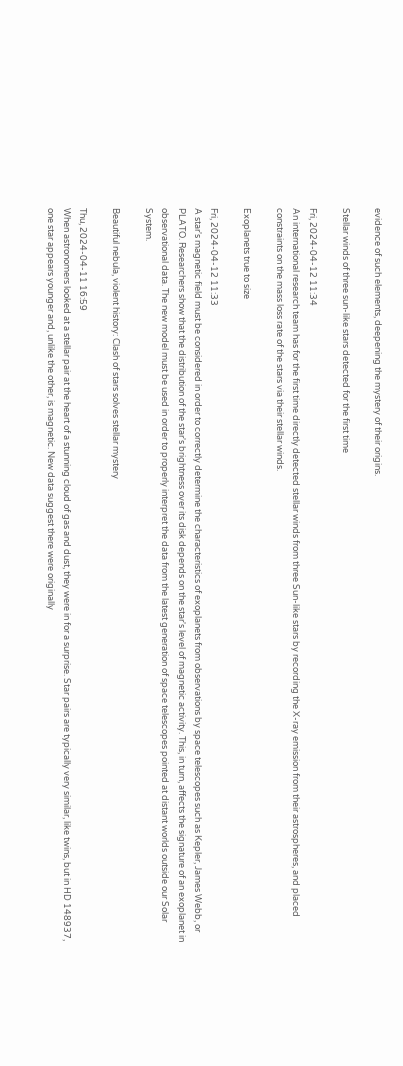evidence of such elements, deepening the mystery of their origins.

Stellar winds of three sun-like stars detected for the first time

Fri, 2024-04-12 11:34
An international research team has for the first time directly detected stellar winds from three Sun-like stars by recording the X-ray emission from their astrospheres, and placed constraints on the mass loss rate of the stars via their stellar winds.

Exoplanets true to size

Fri, 2024-04-12 11:33
A star's magnetic field must be considered in order to correctly determine the characteristics of exoplanets from observations by space telescopes such as Kepler, James Webb, or PLATO. Researchers show that the distribution of the star's brightness over its disk depends on the star's level of magnetic activity. This, in turn, affects the signature of an exoplanet in observational data. The new model must be used in order to properly interpret the data from the latest generation of space telescopes pointed at distant worlds outside our Solar System.

Beautiful nebula, violent history: Clash of stars solves stellar mystery

Thu, 2024-04-11 16:59
When astronomers looked at a stellar pair at the heart of a stunning cloud of gas and dust, they were in for a surprise. Star pairs are typically very similar, like twins, but in HD 148937, one star appears younger and, unlike the other, is magnetic. New data suggest there were originally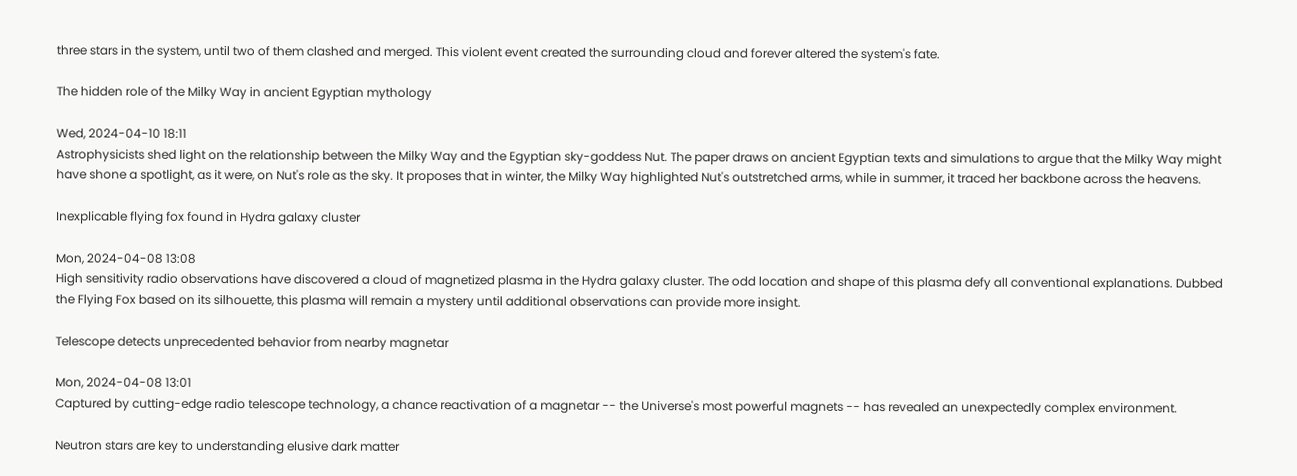three stars in the system, until two of them clashed and merged. This violent event created the surrounding cloud and forever altered the system's fate.

The hidden role of the Milky Way in ancient Egyptian mythology

Wed, 2024-04-10 18:11
Astrophysicists shed light on the relationship between the Milky Way and the Egyptian sky-goddess Nut. The paper draws on ancient Egyptian texts and simulations to argue that the Milky Way might have shone a spotlight, as it were, on Nut's role as the sky. It proposes that in winter, the Milky Way highlighted Nut's outstretched arms, while in summer, it traced her backbone across the heavens.

Inexplicable flying fox found in Hydra galaxy cluster

Mon, 2024-04-08 13:08
High sensitivity radio observations have discovered a cloud of magnetized plasma in the Hydra galaxy cluster. The odd location and shape of this plasma defy all conventional explanations. Dubbed the Flying Fox based on its silhouette, this plasma will remain a mystery until additional observations can provide more insight.

Telescope detects unprecedented behavior from nearby magnetar

Mon, 2024-04-08 13:01
Captured by cutting-edge radio telescope technology, a chance reactivation of a magnetar -- the Universe's most powerful magnets -- has revealed an unexpectedly complex environment.

Neutron stars are key to understanding elusive dark matter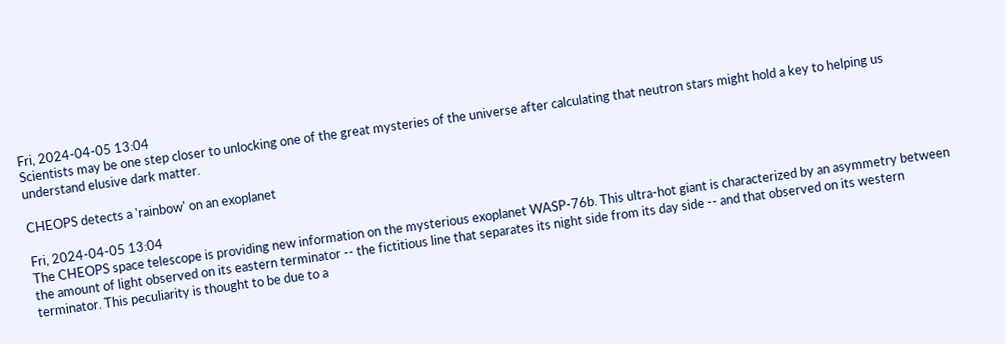Fri, 2024-04-05 13:04
Scientists may be one step closer to unlocking one of the great mysteries of the universe after calculating that neutron stars might hold a key to helping us understand elusive dark matter.

CHEOPS detects a 'rainbow' on an exoplanet

Fri, 2024-04-05 13:04
The CHEOPS space telescope is providing new information on the mysterious exoplanet WASP-76b. This ultra-hot giant is characterized by an asymmetry between the amount of light observed on its eastern terminator -- the fictitious line that separates its night side from its day side -- and that observed on its western terminator. This peculiarity is thought to be due to a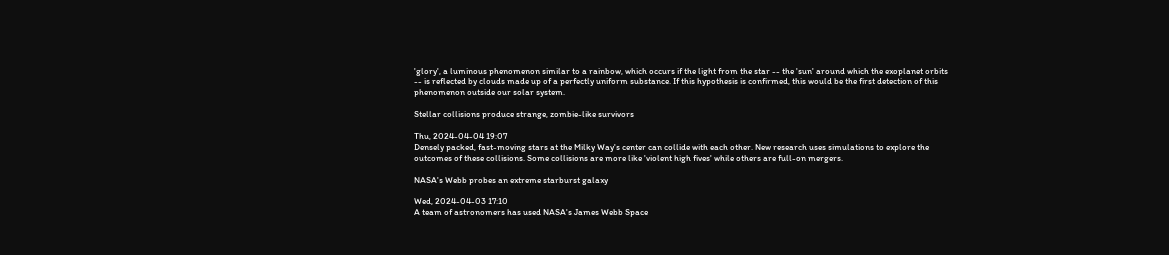'glory', a luminous phenomenon similar to a rainbow, which occurs if the light from the star -- the 'sun' around which the exoplanet orbits -- is reflected by clouds made up of a perfectly uniform substance. If this hypothesis is confirmed, this would be the first detection of this phenomenon outside our solar system.

Stellar collisions produce strange, zombie-like survivors

Thu, 2024-04-04 19:07
Densely packed, fast-moving stars at the Milky Way's center can collide with each other. New research uses simulations to explore the outcomes of these collisions. Some collisions are more like 'violent high fives' while others are full-on mergers.

NASA's Webb probes an extreme starburst galaxy

Wed, 2024-04-03 17:10
A team of astronomers has used NASA's James Webb Space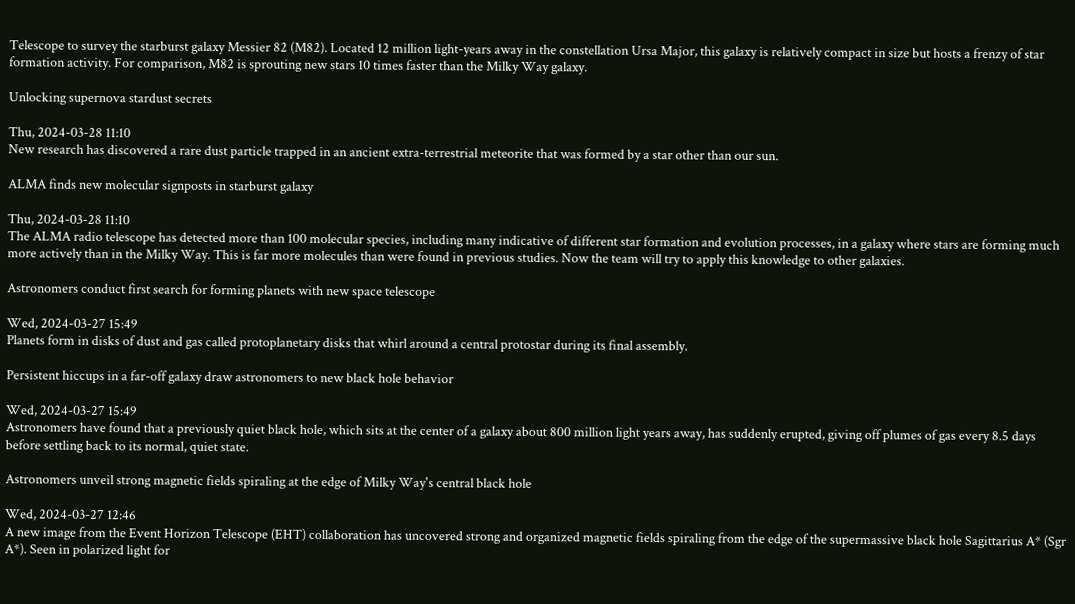Telescope to survey the starburst galaxy Messier 82 (M82). Located 12 million light-years away in the constellation Ursa Major, this galaxy is relatively compact in size but hosts a frenzy of star formation activity. For comparison, M82 is sprouting new stars 10 times faster than the Milky Way galaxy.

Unlocking supernova stardust secrets

Thu, 2024-03-28 11:10
New research has discovered a rare dust particle trapped in an ancient extra-terrestrial meteorite that was formed by a star other than our sun.

ALMA finds new molecular signposts in starburst galaxy

Thu, 2024-03-28 11:10
The ALMA radio telescope has detected more than 100 molecular species, including many indicative of different star formation and evolution processes, in a galaxy where stars are forming much more actively than in the Milky Way. This is far more molecules than were found in previous studies. Now the team will try to apply this knowledge to other galaxies.

Astronomers conduct first search for forming planets with new space telescope

Wed, 2024-03-27 15:49
Planets form in disks of dust and gas called protoplanetary disks that whirl around a central protostar during its final assembly.

Persistent hiccups in a far-off galaxy draw astronomers to new black hole behavior

Wed, 2024-03-27 15:49
Astronomers have found that a previously quiet black hole, which sits at the center of a galaxy about 800 million light years away, has suddenly erupted, giving off plumes of gas every 8.5 days before settling back to its normal, quiet state.

Astronomers unveil strong magnetic fields spiraling at the edge of Milky Way's central black hole

Wed, 2024-03-27 12:46
A new image from the Event Horizon Telescope (EHT) collaboration has uncovered strong and organized magnetic fields spiraling from the edge of the supermassive black hole Sagittarius A* (Sgr A*). Seen in polarized light for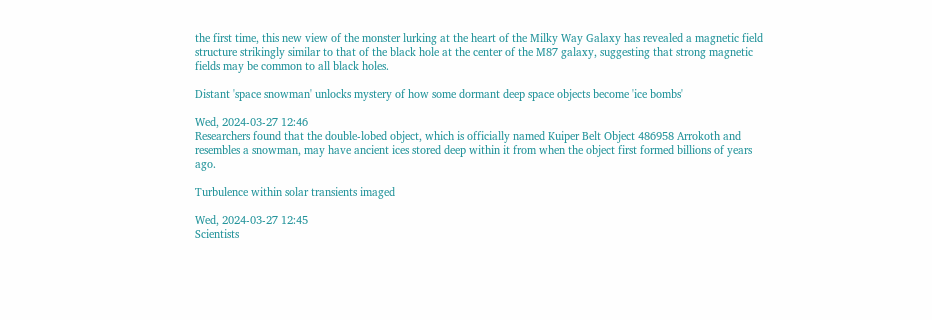the first time, this new view of the monster lurking at the heart of the Milky Way Galaxy has revealed a magnetic field structure strikingly similar to that of the black hole at the center of the M87 galaxy, suggesting that strong magnetic fields may be common to all black holes.

Distant 'space snowman' unlocks mystery of how some dormant deep space objects become 'ice bombs'

Wed, 2024-03-27 12:46
Researchers found that the double-lobed object, which is officially named Kuiper Belt Object 486958 Arrokoth and resembles a snowman, may have ancient ices stored deep within it from when the object first formed billions of years ago.

Turbulence within solar transients imaged

Wed, 2024-03-27 12:45
Scientists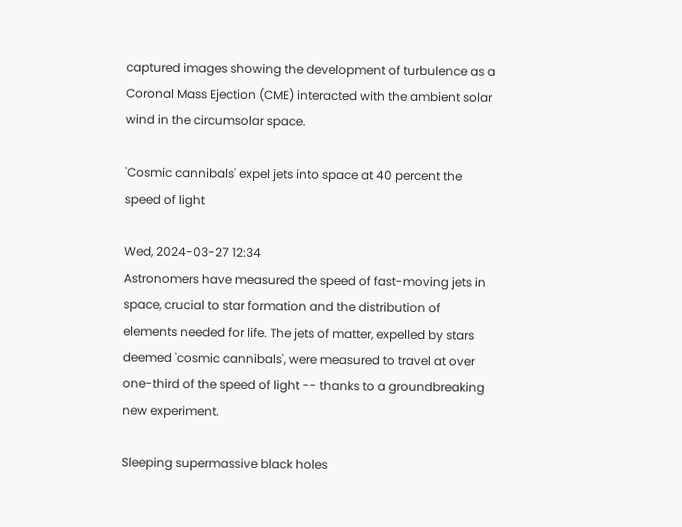captured images showing the development of turbulence as a Coronal Mass Ejection (CME) interacted with the ambient solar wind in the circumsolar space.

'Cosmic cannibals' expel jets into space at 40 percent the speed of light

Wed, 2024-03-27 12:34
Astronomers have measured the speed of fast-moving jets in space, crucial to star formation and the distribution of elements needed for life. The jets of matter, expelled by stars deemed 'cosmic cannibals', were measured to travel at over one-third of the speed of light -- thanks to a groundbreaking new experiment.

Sleeping supermassive black holes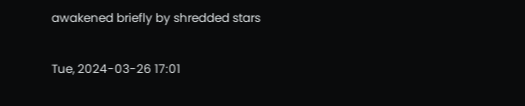awakened briefly by shredded stars

Tue, 2024-03-26 17:01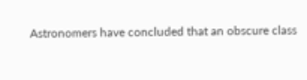Astronomers have concluded that an obscure class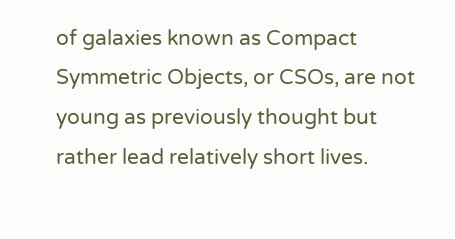of galaxies known as Compact Symmetric Objects, or CSOs, are not young as previously thought but rather lead relatively short lives.